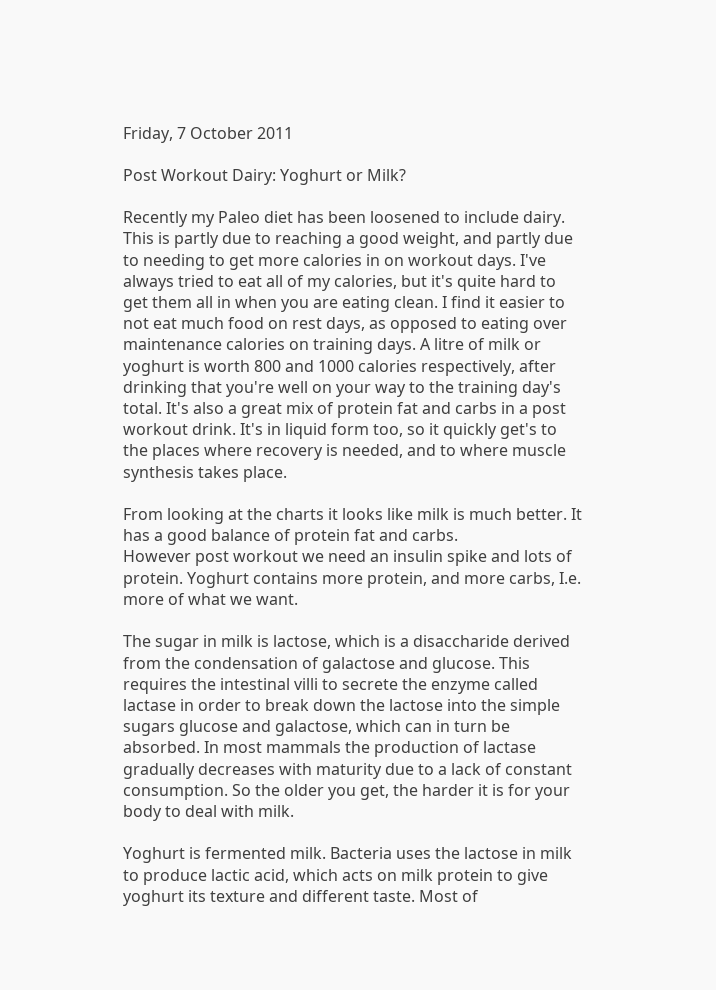Friday, 7 October 2011

Post Workout Dairy: Yoghurt or Milk?

Recently my Paleo diet has been loosened to include dairy. This is partly due to reaching a good weight, and partly due to needing to get more calories in on workout days. I've always tried to eat all of my calories, but it's quite hard to get them all in when you are eating clean. I find it easier to not eat much food on rest days, as opposed to eating over maintenance calories on training days. A litre of milk or yoghurt is worth 800 and 1000 calories respectively, after drinking that you're well on your way to the training day's total. It's also a great mix of protein fat and carbs in a post workout drink. It's in liquid form too, so it quickly get's to the places where recovery is needed, and to where muscle synthesis takes place.

From looking at the charts it looks like milk is much better. It has a good balance of protein fat and carbs.
However post workout we need an insulin spike and lots of protein. Yoghurt contains more protein, and more carbs, I.e. more of what we want.

The sugar in milk is lactose, which is a disaccharide derived from the condensation of galactose and glucose. This requires the intestinal villi to secrete the enzyme called lactase in order to break down the lactose into the simple sugars glucose and galactose, which can in turn be absorbed. In most mammals the production of lactase gradually decreases with maturity due to a lack of constant consumption. So the older you get, the harder it is for your body to deal with milk.

Yoghurt is fermented milk. Bacteria uses the lactose in milk to produce lactic acid, which acts on milk protein to give yoghurt its texture and different taste. Most of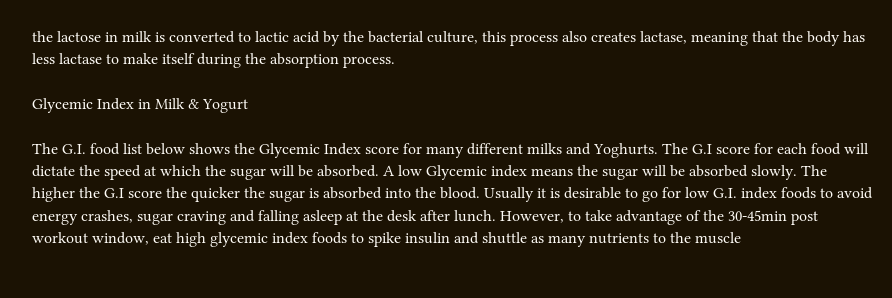the lactose in milk is converted to lactic acid by the bacterial culture, this process also creates lactase, meaning that the body has less lactase to make itself during the absorption process.

Glycemic Index in Milk & Yogurt

The G.I. food list below shows the Glycemic Index score for many different milks and Yoghurts. The G.I score for each food will dictate the speed at which the sugar will be absorbed. A low Glycemic index means the sugar will be absorbed slowly. The higher the G.I score the quicker the sugar is absorbed into the blood. Usually it is desirable to go for low G.I. index foods to avoid energy crashes, sugar craving and falling asleep at the desk after lunch. However, to take advantage of the 30-45min post workout window, eat high glycemic index foods to spike insulin and shuttle as many nutrients to the muscle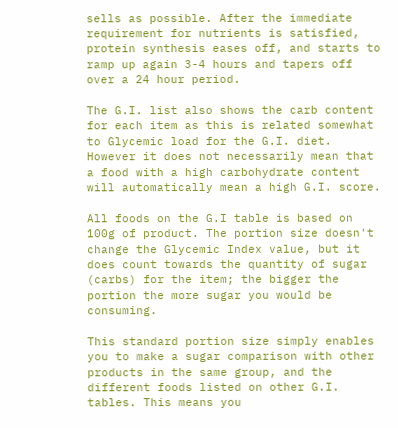sells as possible. After the immediate requirement for nutrients is satisfied, protein synthesis eases off, and starts to ramp up again 3-4 hours and tapers off over a 24 hour period.

The G.I. list also shows the carb content for each item as this is related somewhat to Glycemic load for the G.I. diet. However it does not necessarily mean that a food with a high carbohydrate content will automatically mean a high G.I. score.

All foods on the G.I table is based on 100g of product. The portion size doesn't change the Glycemic Index value, but it does count towards the quantity of sugar (carbs) for the item; the bigger the portion the more sugar you would be consuming.

This standard portion size simply enables you to make a sugar comparison with other products in the same group, and the different foods listed on other G.I. tables. This means you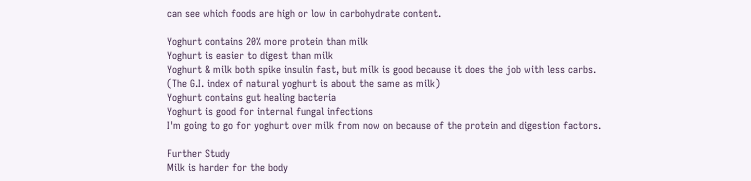can see which foods are high or low in carbohydrate content.

Yoghurt contains 20% more protein than milk
Yoghurt is easier to digest than milk
Yoghurt & milk both spike insulin fast, but milk is good because it does the job with less carbs.
(The G.I. index of natural yoghurt is about the same as milk)
Yoghurt contains gut healing bacteria
Yoghurt is good for internal fungal infections
I'm going to go for yoghurt over milk from now on because of the protein and digestion factors.

Further Study
Milk is harder for the body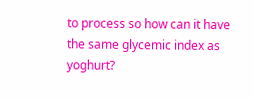to process so how can it have the same glycemic index as yoghurt?